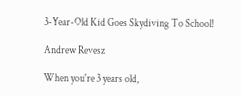3-Year-Old Kid Goes Skydiving To School!

Andrew Revesz

When you're 3 years old,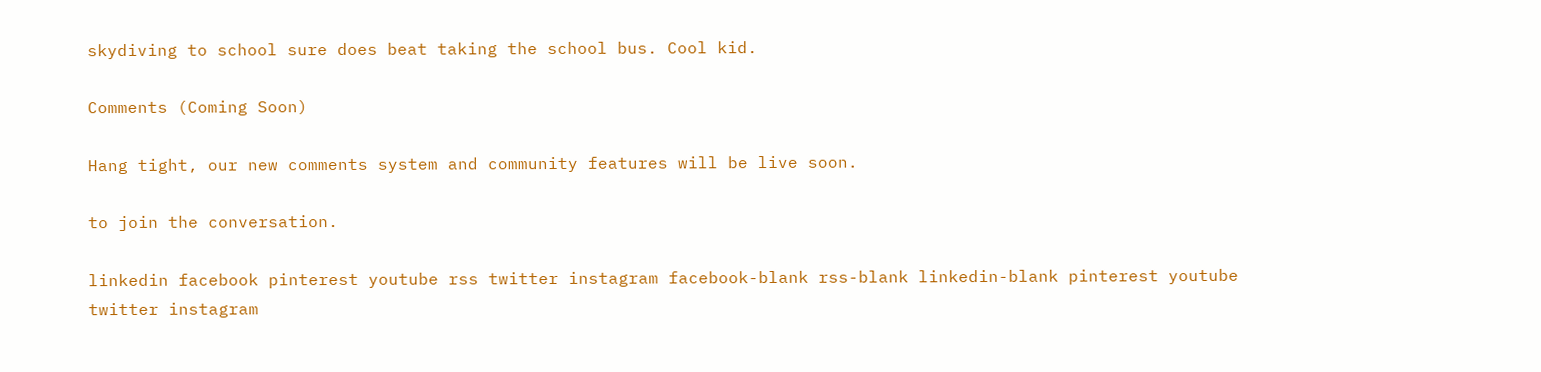skydiving to school sure does beat taking the school bus. Cool kid.

Comments (Coming Soon)

Hang tight, our new comments system and community features will be live soon.

to join the conversation.

linkedin facebook pinterest youtube rss twitter instagram facebook-blank rss-blank linkedin-blank pinterest youtube twitter instagram